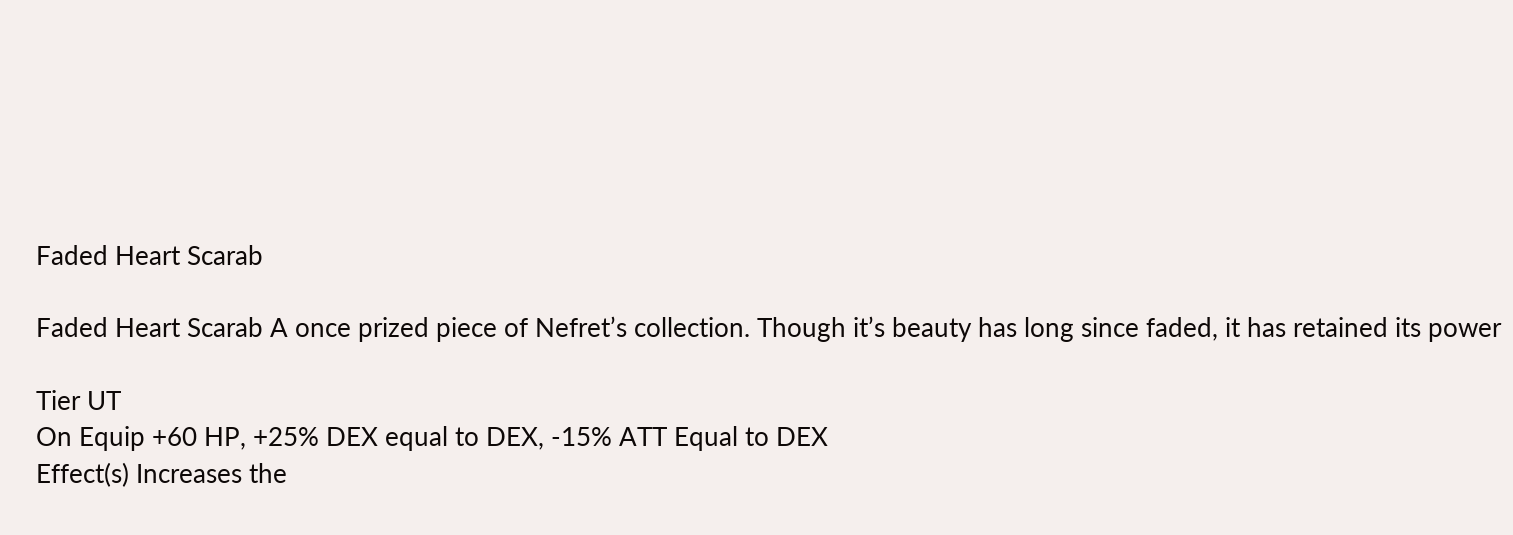Faded Heart Scarab

Faded Heart Scarab A once prized piece of Nefret’s collection. Though it’s beauty has long since faded, it has retained its power

Tier UT
On Equip +60 HP, +25% DEX equal to DEX, -15% ATT Equal to DEX
Effect(s) Increases the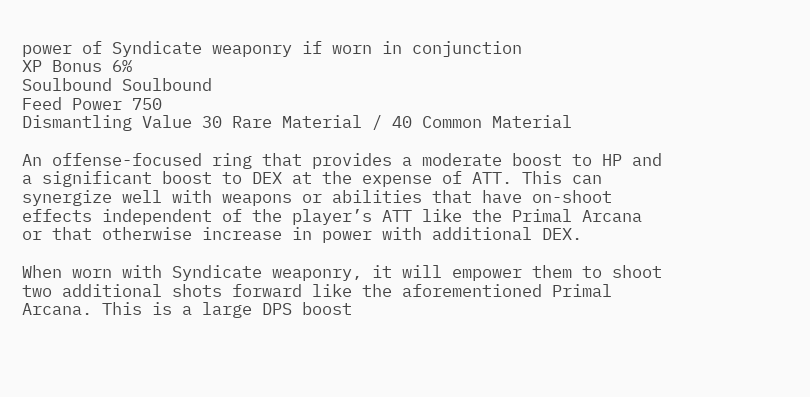power of Syndicate weaponry if worn in conjunction
XP Bonus 6%
Soulbound Soulbound
Feed Power 750
Dismantling Value 30 Rare Material / 40 Common Material

An offense-focused ring that provides a moderate boost to HP and a significant boost to DEX at the expense of ATT. This can synergize well with weapons or abilities that have on-shoot effects independent of the player’s ATT like the Primal Arcana or that otherwise increase in power with additional DEX.

When worn with Syndicate weaponry, it will empower them to shoot two additional shots forward like the aforementioned Primal Arcana. This is a large DPS boost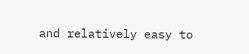and relatively easy to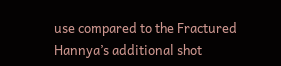use compared to the Fractured Hannya’s additional shot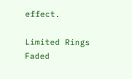effect.

Limited Rings
Faded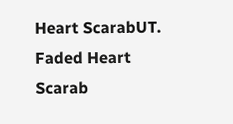Heart ScarabUT. Faded Heart Scarab